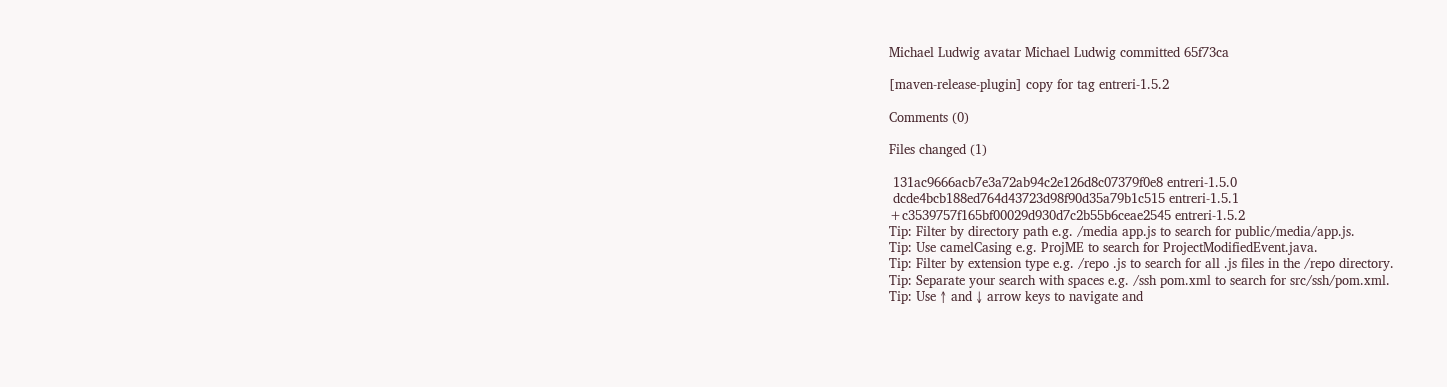Michael Ludwig avatar Michael Ludwig committed 65f73ca

[maven-release-plugin] copy for tag entreri-1.5.2

Comments (0)

Files changed (1)

 131ac9666acb7e3a72ab94c2e126d8c07379f0e8 entreri-1.5.0
 dcde4bcb188ed764d43723d98f90d35a79b1c515 entreri-1.5.1
+c3539757f165bf00029d930d7c2b55b6ceae2545 entreri-1.5.2
Tip: Filter by directory path e.g. /media app.js to search for public/media/app.js.
Tip: Use camelCasing e.g. ProjME to search for ProjectModifiedEvent.java.
Tip: Filter by extension type e.g. /repo .js to search for all .js files in the /repo directory.
Tip: Separate your search with spaces e.g. /ssh pom.xml to search for src/ssh/pom.xml.
Tip: Use ↑ and ↓ arrow keys to navigate and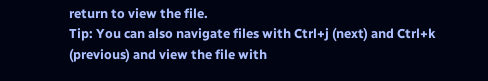return to view the file.
Tip: You can also navigate files with Ctrl+j (next) and Ctrl+k (previous) and view the file with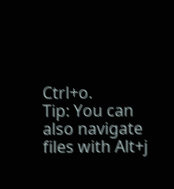Ctrl+o.
Tip: You can also navigate files with Alt+j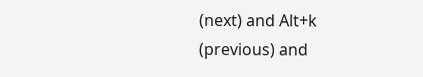(next) and Alt+k (previous) and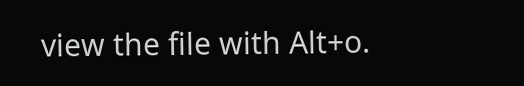view the file with Alt+o.